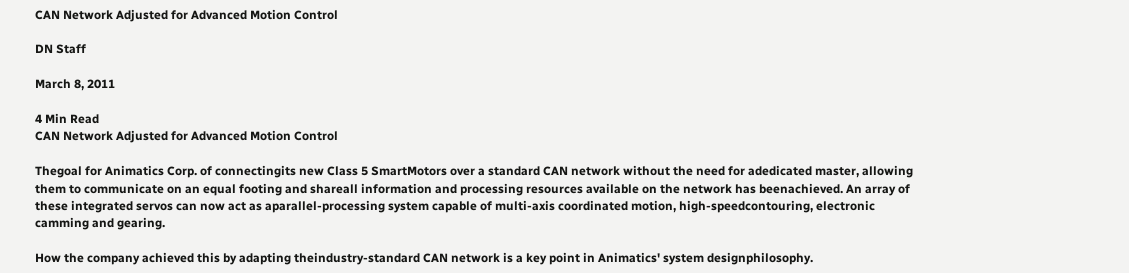CAN Network Adjusted for Advanced Motion Control

DN Staff

March 8, 2011

4 Min Read
CAN Network Adjusted for Advanced Motion Control

Thegoal for Animatics Corp. of connectingits new Class 5 SmartMotors over a standard CAN network without the need for adedicated master, allowing them to communicate on an equal footing and shareall information and processing resources available on the network has beenachieved. An array of these integrated servos can now act as aparallel-processing system capable of multi-axis coordinated motion, high-speedcontouring, electronic camming and gearing.

How the company achieved this by adapting theindustry-standard CAN network is a key point in Animatics' system designphilosophy.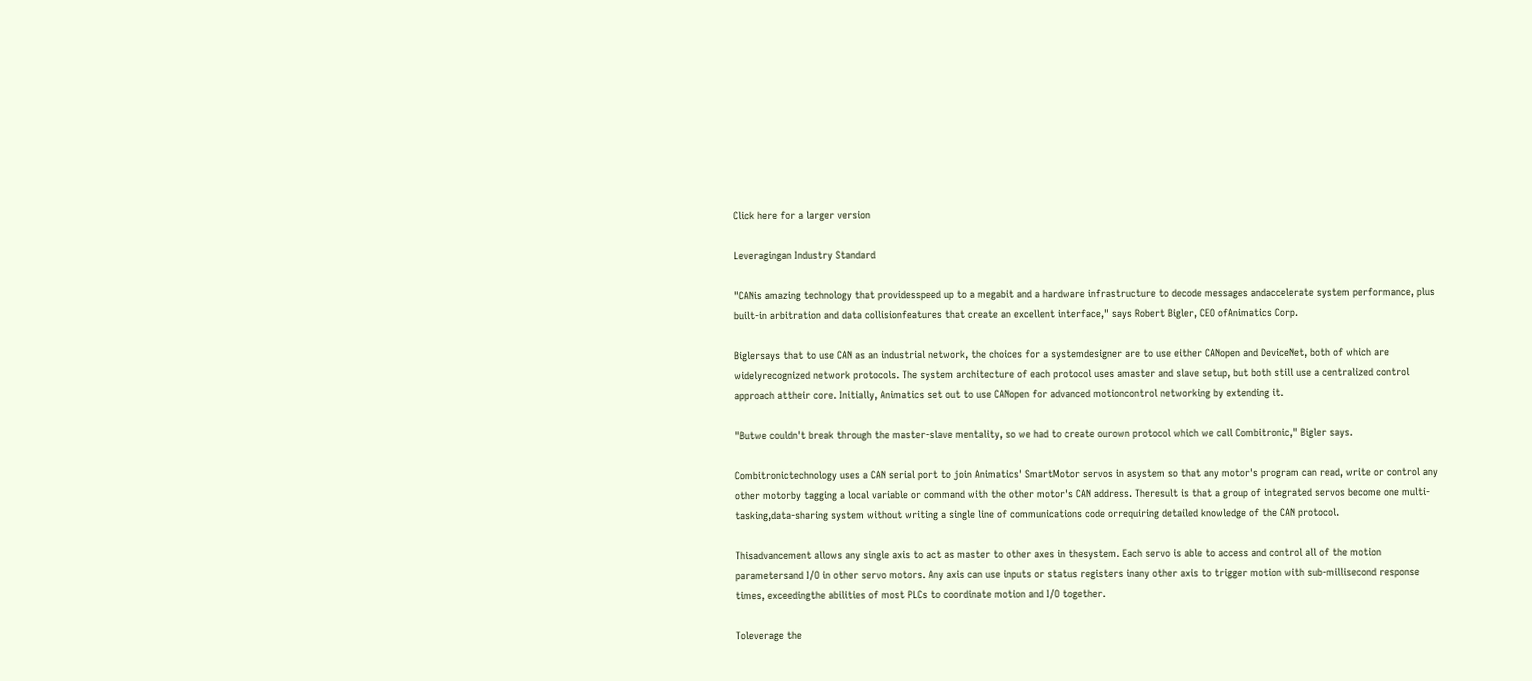Click here for a larger version

Leveragingan Industry Standard

"CANis amazing technology that providesspeed up to a megabit and a hardware infrastructure to decode messages andaccelerate system performance, plus built-in arbitration and data collisionfeatures that create an excellent interface," says Robert Bigler, CEO ofAnimatics Corp.

Biglersays that to use CAN as an industrial network, the choices for a systemdesigner are to use either CANopen and DeviceNet, both of which are widelyrecognized network protocols. The system architecture of each protocol uses amaster and slave setup, but both still use a centralized control approach attheir core. Initially, Animatics set out to use CANopen for advanced motioncontrol networking by extending it.

"Butwe couldn't break through the master-slave mentality, so we had to create ourown protocol which we call Combitronic," Bigler says.

Combitronictechnology uses a CAN serial port to join Animatics' SmartMotor servos in asystem so that any motor's program can read, write or control any other motorby tagging a local variable or command with the other motor's CAN address. Theresult is that a group of integrated servos become one multi-tasking,data-sharing system without writing a single line of communications code orrequiring detailed knowledge of the CAN protocol.

Thisadvancement allows any single axis to act as master to other axes in thesystem. Each servo is able to access and control all of the motion parametersand I/O in other servo motors. Any axis can use inputs or status registers inany other axis to trigger motion with sub-millisecond response times, exceedingthe abilities of most PLCs to coordinate motion and I/O together.

Toleverage the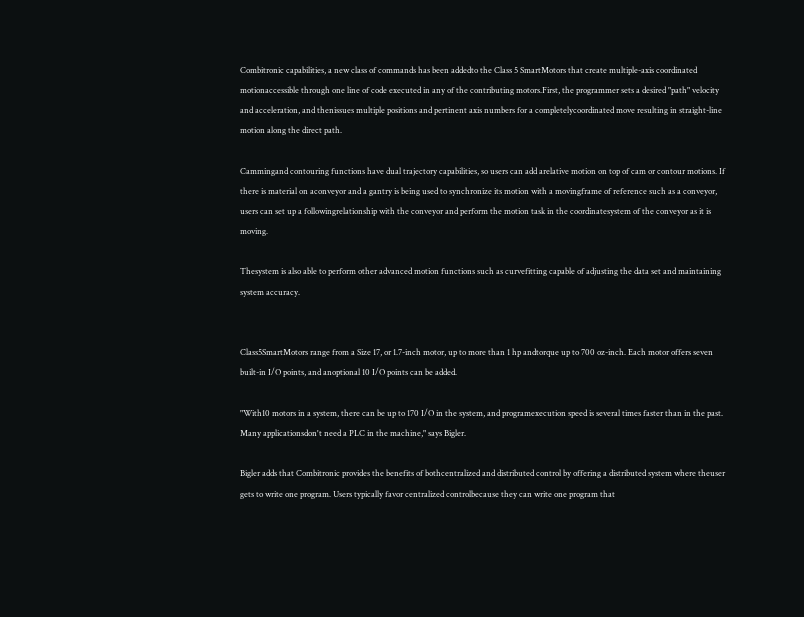Combitronic capabilities, a new class of commands has been addedto the Class 5 SmartMotors that create multiple-axis coordinated motionaccessible through one line of code executed in any of the contributing motors.First, the programmer sets a desired "path" velocity and acceleration, and thenissues multiple positions and pertinent axis numbers for a completelycoordinated move resulting in straight-line motion along the direct path.

Cammingand contouring functions have dual trajectory capabilities, so users can add arelative motion on top of cam or contour motions. If there is material on aconveyor and a gantry is being used to synchronize its motion with a movingframe of reference such as a conveyor, users can set up a followingrelationship with the conveyor and perform the motion task in the coordinatesystem of the conveyor as it is moving.

Thesystem is also able to perform other advanced motion functions such as curvefitting capable of adjusting the data set and maintaining system accuracy.


Class5SmartMotors range from a Size 17, or 1.7-inch motor, up to more than 1 hp andtorque up to 700 oz-inch. Each motor offers seven built-in I/O points, and anoptional 10 I/O points can be added.

"With10 motors in a system, there can be up to 170 I/O in the system, and programexecution speed is several times faster than in the past. Many applicationsdon't need a PLC in the machine," says Bigler.

Bigler adds that Combitronic provides the benefits of bothcentralized and distributed control by offering a distributed system where theuser gets to write one program. Users typically favor centralized controlbecause they can write one program that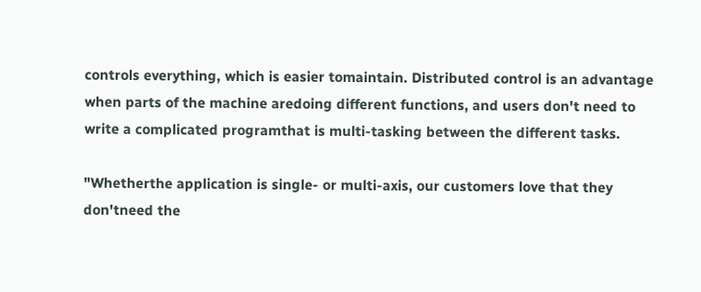controls everything, which is easier tomaintain. Distributed control is an advantage when parts of the machine aredoing different functions, and users don't need to write a complicated programthat is multi-tasking between the different tasks.

"Whetherthe application is single- or multi-axis, our customers love that they don'tneed the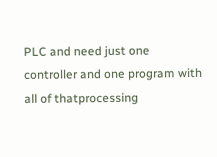PLC and need just one controller and one program with all of thatprocessing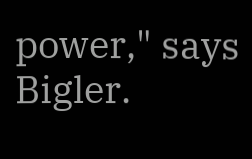power," says Bigler.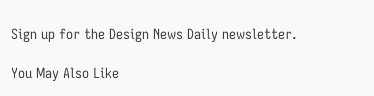Sign up for the Design News Daily newsletter.

You May Also Like